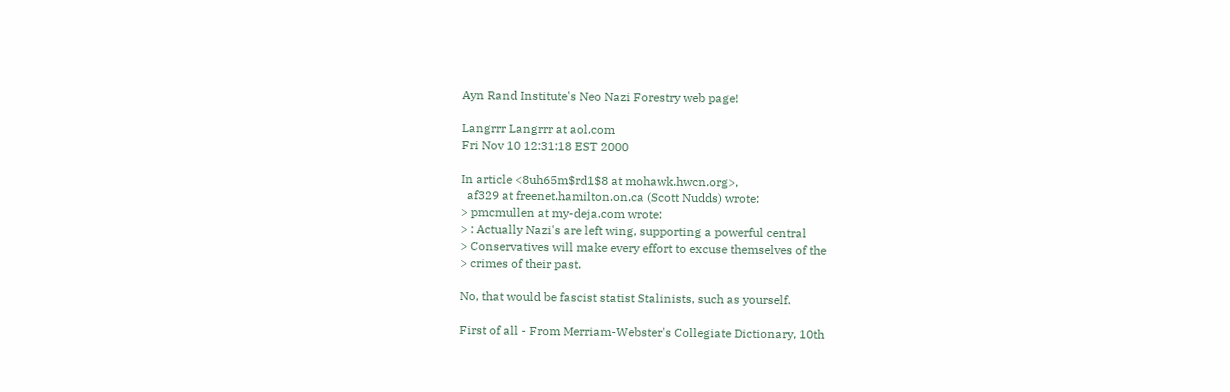Ayn Rand Institute's Neo Nazi Forestry web page!

Langrrr Langrrr at aol.com
Fri Nov 10 12:31:18 EST 2000

In article <8uh65m$rd1$8 at mohawk.hwcn.org>,
  af329 at freenet.hamilton.on.ca (Scott Nudds) wrote:
> pmcmullen at my-deja.com wrote:
> : Actually Nazi's are left wing, supporting a powerful central
> Conservatives will make every effort to excuse themselves of the
> crimes of their past.

No, that would be fascist statist Stalinists, such as yourself.

First of all - From Merriam-Webster's Collegiate Dictionary, 10th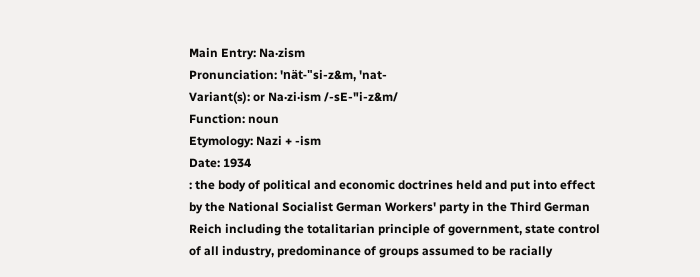Main Entry: Na·zism
Pronunciation: 'nät-"si-z&m, 'nat-
Variant(s): or Na·zi·ism /-sE-"i-z&m/
Function: noun
Etymology: Nazi + -ism
Date: 1934
: the body of political and economic doctrines held and put into effect
by the National Socialist German Workers' party in the Third German
Reich including the totalitarian principle of government, state control
of all industry, predominance of groups assumed to be racially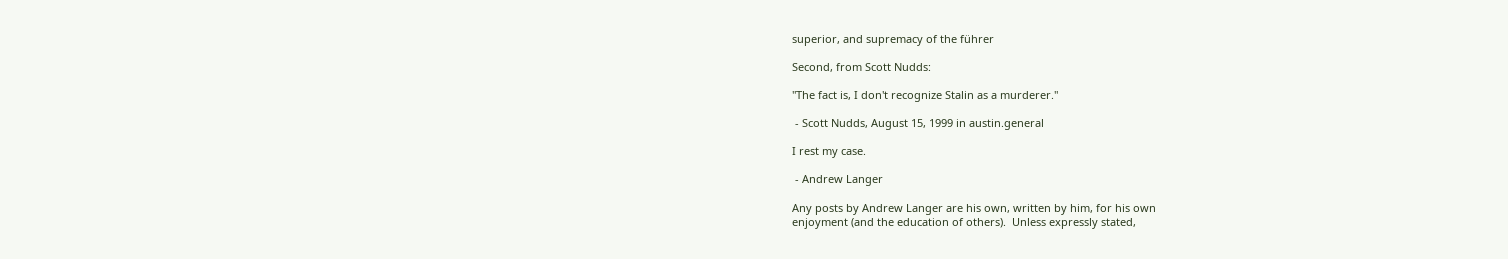superior, and supremacy of the führer

Second, from Scott Nudds:

"The fact is, I don't recognize Stalin as a murderer."

 - Scott Nudds, August 15, 1999 in austin.general

I rest my case.

 - Andrew Langer

Any posts by Andrew Langer are his own, written by him, for his own
enjoyment (and the education of others).  Unless expressly stated,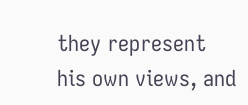they represent his own views, and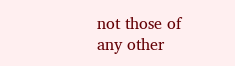not those of any other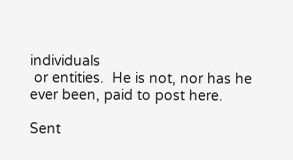individuals
 or entities.  He is not, nor has he ever been, paid to post here.

Sent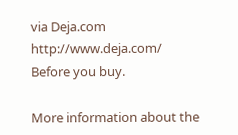via Deja.com http://www.deja.com/
Before you buy.

More information about the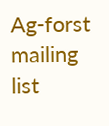Ag-forst mailing list